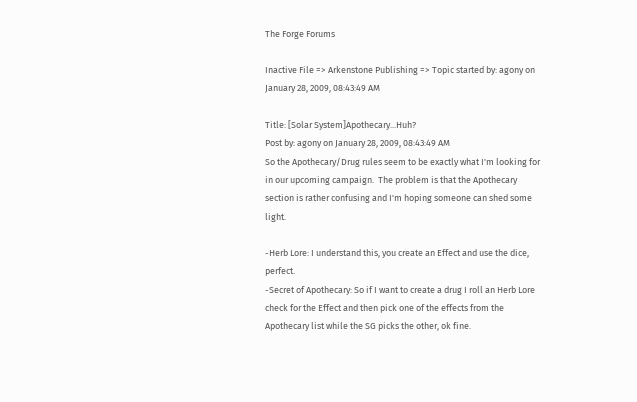The Forge Forums

Inactive File => Arkenstone Publishing => Topic started by: agony on January 28, 2009, 08:43:49 AM

Title: [Solar System]Apothecary...Huh?
Post by: agony on January 28, 2009, 08:43:49 AM
So the Apothecary/Drug rules seem to be exactly what I'm looking for in our upcoming campaign.  The problem is that the Apothecary section is rather confusing and I'm hoping someone can shed some light.

-Herb Lore: I understand this, you create an Effect and use the dice, perfect.
-Secret of Apothecary: So if I want to create a drug I roll an Herb Lore check for the Effect and then pick one of the effects from the Apothecary list while the SG picks the other, ok fine.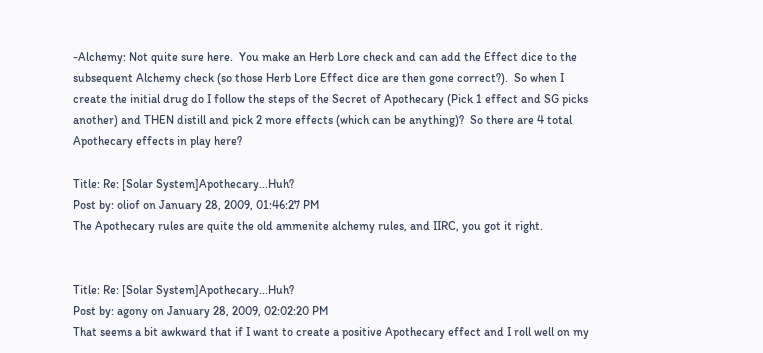-Alchemy: Not quite sure here.  You make an Herb Lore check and can add the Effect dice to the subsequent Alchemy check (so those Herb Lore Effect dice are then gone correct?).  So when I create the initial drug do I follow the steps of the Secret of Apothecary (Pick 1 effect and SG picks another) and THEN distill and pick 2 more effects (which can be anything)?  So there are 4 total Apothecary effects in play here?

Title: Re: [Solar System]Apothecary...Huh?
Post by: oliof on January 28, 2009, 01:46:27 PM
The Apothecary rules are quite the old ammenite alchemy rules, and IIRC, you got it right.


Title: Re: [Solar System]Apothecary...Huh?
Post by: agony on January 28, 2009, 02:02:20 PM
That seems a bit awkward that if I want to create a positive Apothecary effect and I roll well on my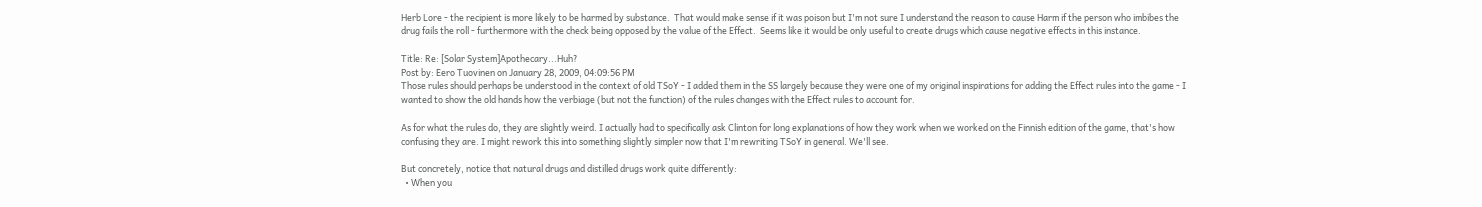Herb Lore - the recipient is more likely to be harmed by substance.  That would make sense if it was poison but I'm not sure I understand the reason to cause Harm if the person who imbibes the drug fails the roll - furthermore with the check being opposed by the value of the Effect.  Seems like it would be only useful to create drugs which cause negative effects in this instance.

Title: Re: [Solar System]Apothecary...Huh?
Post by: Eero Tuovinen on January 28, 2009, 04:09:56 PM
Those rules should perhaps be understood in the context of old TSoY - I added them in the SS largely because they were one of my original inspirations for adding the Effect rules into the game - I wanted to show the old hands how the verbiage (but not the function) of the rules changes with the Effect rules to account for.

As for what the rules do, they are slightly weird. I actually had to specifically ask Clinton for long explanations of how they work when we worked on the Finnish edition of the game, that's how confusing they are. I might rework this into something slightly simpler now that I'm rewriting TSoY in general. We'll see.

But concretely, notice that natural drugs and distilled drugs work quite differently:
  • When you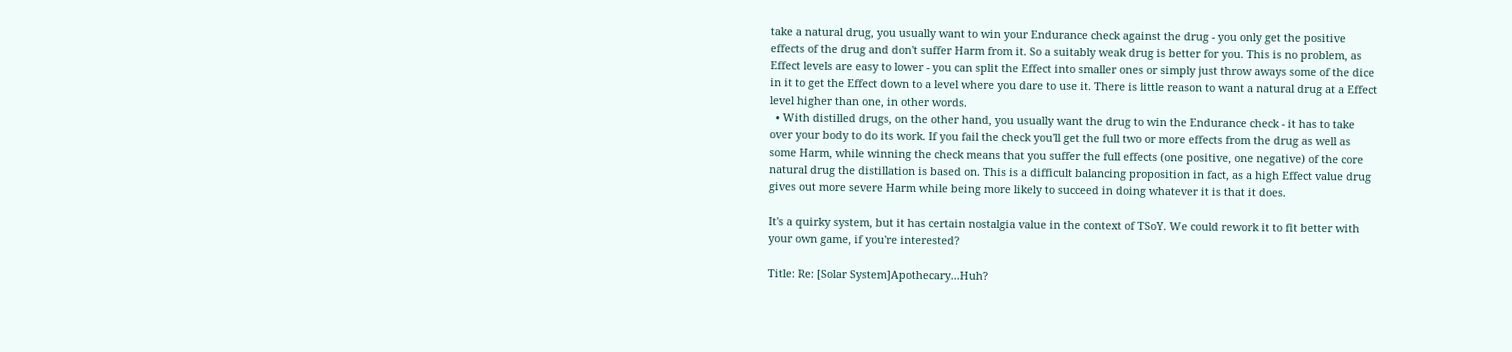take a natural drug, you usually want to win your Endurance check against the drug - you only get the positive effects of the drug and don't suffer Harm from it. So a suitably weak drug is better for you. This is no problem, as Effect levels are easy to lower - you can split the Effect into smaller ones or simply just throw aways some of the dice in it to get the Effect down to a level where you dare to use it. There is little reason to want a natural drug at a Effect level higher than one, in other words.
  • With distilled drugs, on the other hand, you usually want the drug to win the Endurance check - it has to take over your body to do its work. If you fail the check you'll get the full two or more effects from the drug as well as some Harm, while winning the check means that you suffer the full effects (one positive, one negative) of the core natural drug the distillation is based on. This is a difficult balancing proposition in fact, as a high Effect value drug gives out more severe Harm while being more likely to succeed in doing whatever it is that it does.

It's a quirky system, but it has certain nostalgia value in the context of TSoY. We could rework it to fit better with your own game, if you're interested?

Title: Re: [Solar System]Apothecary...Huh?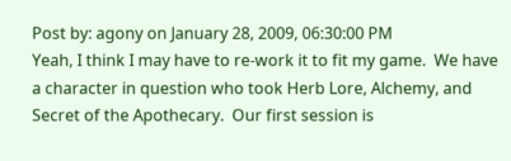Post by: agony on January 28, 2009, 06:30:00 PM
Yeah, I think I may have to re-work it to fit my game.  We have a character in question who took Herb Lore, Alchemy, and Secret of the Apothecary.  Our first session is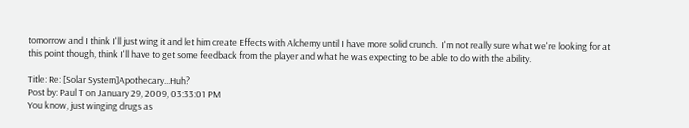tomorrow and I think I'll just wing it and let him create Effects with Alchemy until I have more solid crunch.  I'm not really sure what we're looking for at this point though, think I'll have to get some feedback from the player and what he was expecting to be able to do with the ability.

Title: Re: [Solar System]Apothecary...Huh?
Post by: Paul T on January 29, 2009, 03:33:01 PM
You know, just winging drugs as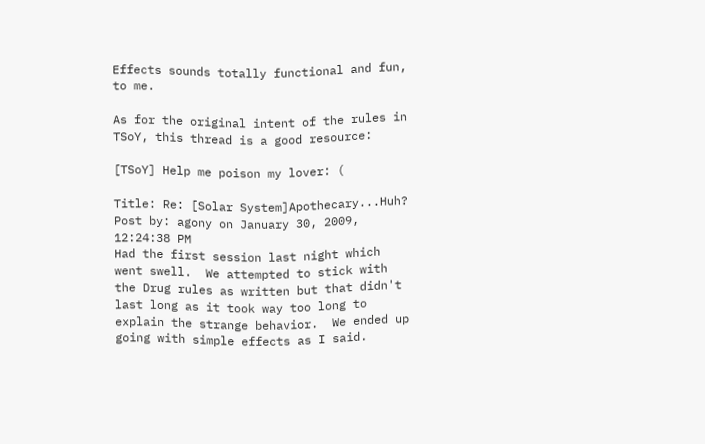Effects sounds totally functional and fun, to me.

As for the original intent of the rules in TSoY, this thread is a good resource:

[TSoY] Help me poison my lover: (

Title: Re: [Solar System]Apothecary...Huh?
Post by: agony on January 30, 2009, 12:24:38 PM
Had the first session last night which went swell.  We attempted to stick with the Drug rules as written but that didn't last long as it took way too long to explain the strange behavior.  We ended up going with simple effects as I said.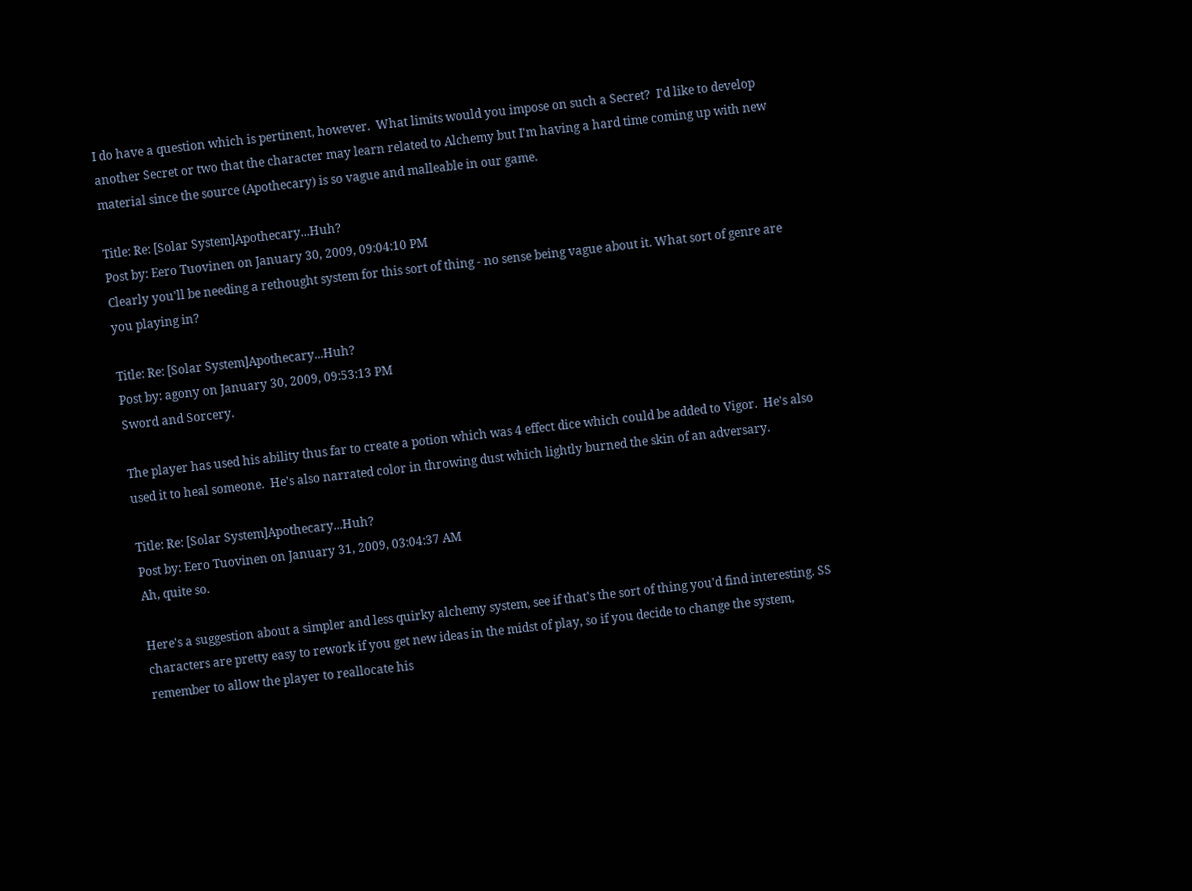I do have a question which is pertinent, however.  What limits would you impose on such a Secret?  I'd like to develop another Secret or two that the character may learn related to Alchemy but I'm having a hard time coming up with new material since the source (Apothecary) is so vague and malleable in our game.

Title: Re: [Solar System]Apothecary...Huh?
Post by: Eero Tuovinen on January 30, 2009, 09:04:10 PM
Clearly you'll be needing a rethought system for this sort of thing - no sense being vague about it. What sort of genre are you playing in?

Title: Re: [Solar System]Apothecary...Huh?
Post by: agony on January 30, 2009, 09:53:13 PM
Sword and Sorcery.

The player has used his ability thus far to create a potion which was 4 effect dice which could be added to Vigor.  He's also used it to heal someone.  He's also narrated color in throwing dust which lightly burned the skin of an adversary.

Title: Re: [Solar System]Apothecary...Huh?
Post by: Eero Tuovinen on January 31, 2009, 03:04:37 AM
Ah, quite so.

Here's a suggestion about a simpler and less quirky alchemy system, see if that's the sort of thing you'd find interesting. SS characters are pretty easy to rework if you get new ideas in the midst of play, so if you decide to change the system, remember to allow the player to reallocate his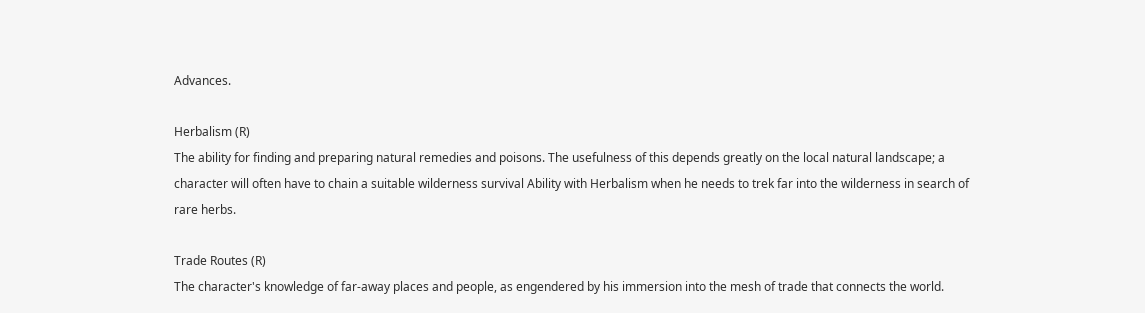Advances.

Herbalism (R)
The ability for finding and preparing natural remedies and poisons. The usefulness of this depends greatly on the local natural landscape; a character will often have to chain a suitable wilderness survival Ability with Herbalism when he needs to trek far into the wilderness in search of rare herbs.

Trade Routes (R)
The character's knowledge of far-away places and people, as engendered by his immersion into the mesh of trade that connects the world.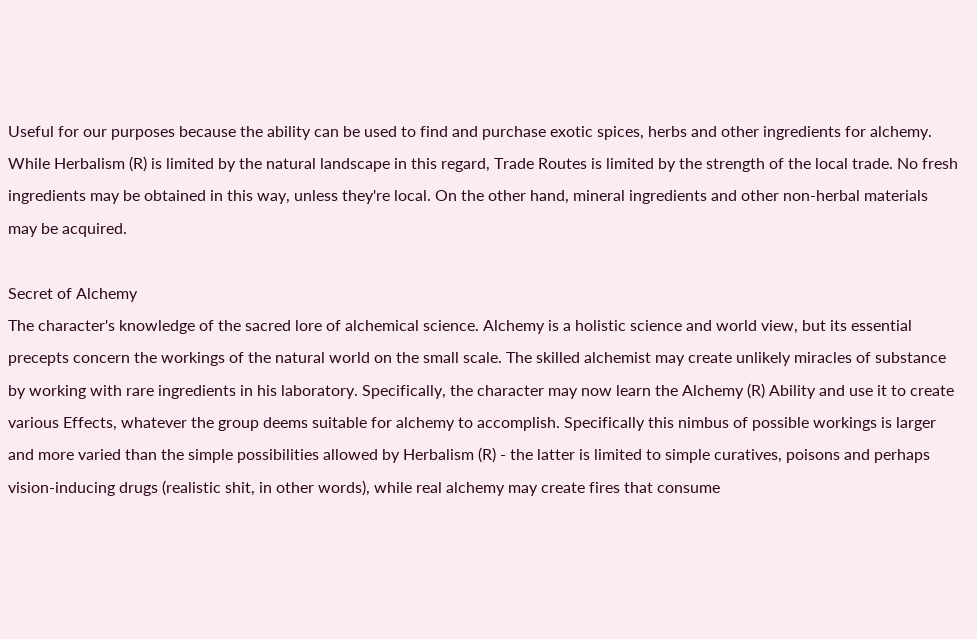Useful for our purposes because the ability can be used to find and purchase exotic spices, herbs and other ingredients for alchemy. While Herbalism (R) is limited by the natural landscape in this regard, Trade Routes is limited by the strength of the local trade. No fresh ingredients may be obtained in this way, unless they're local. On the other hand, mineral ingredients and other non-herbal materials may be acquired.

Secret of Alchemy
The character's knowledge of the sacred lore of alchemical science. Alchemy is a holistic science and world view, but its essential precepts concern the workings of the natural world on the small scale. The skilled alchemist may create unlikely miracles of substance by working with rare ingredients in his laboratory. Specifically, the character may now learn the Alchemy (R) Ability and use it to create various Effects, whatever the group deems suitable for alchemy to accomplish. Specifically this nimbus of possible workings is larger and more varied than the simple possibilities allowed by Herbalism (R) - the latter is limited to simple curatives, poisons and perhaps vision-inducing drugs (realistic shit, in other words), while real alchemy may create fires that consume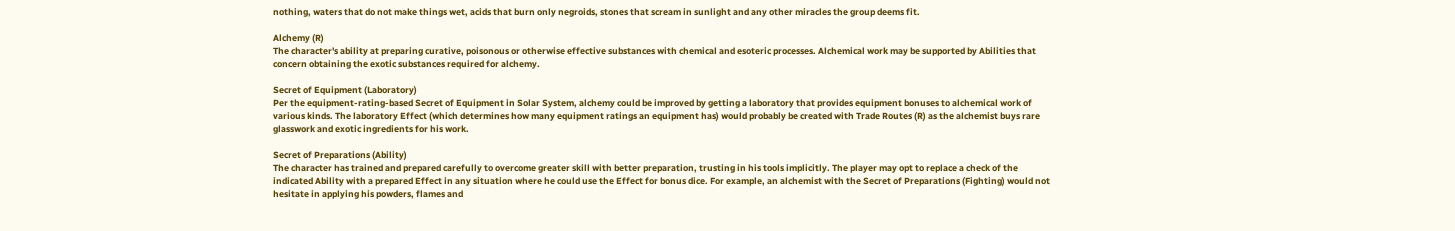nothing, waters that do not make things wet, acids that burn only negroids, stones that scream in sunlight and any other miracles the group deems fit.

Alchemy (R)
The character's ability at preparing curative, poisonous or otherwise effective substances with chemical and esoteric processes. Alchemical work may be supported by Abilities that concern obtaining the exotic substances required for alchemy.

Secret of Equipment (Laboratory)
Per the equipment-rating-based Secret of Equipment in Solar System, alchemy could be improved by getting a laboratory that provides equipment bonuses to alchemical work of various kinds. The laboratory Effect (which determines how many equipment ratings an equipment has) would probably be created with Trade Routes (R) as the alchemist buys rare glasswork and exotic ingredients for his work.

Secret of Preparations (Ability)
The character has trained and prepared carefully to overcome greater skill with better preparation, trusting in his tools implicitly. The player may opt to replace a check of the indicated Ability with a prepared Effect in any situation where he could use the Effect for bonus dice. For example, an alchemist with the Secret of Preparations (Fighting) would not hesitate in applying his powders, flames and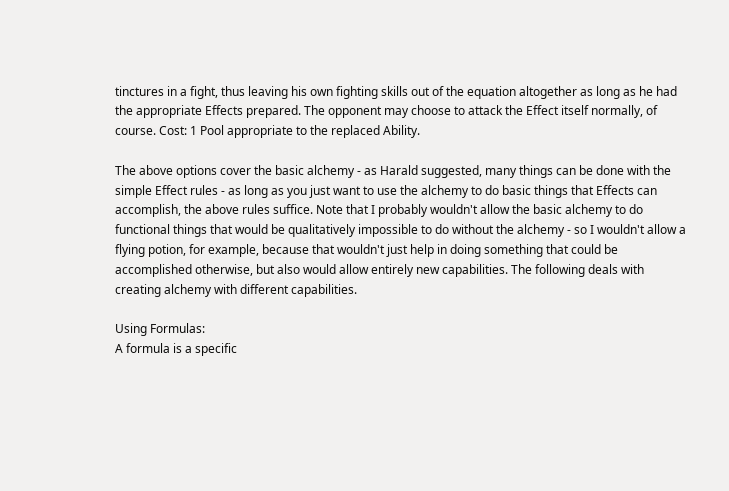tinctures in a fight, thus leaving his own fighting skills out of the equation altogether as long as he had the appropriate Effects prepared. The opponent may choose to attack the Effect itself normally, of course. Cost: 1 Pool appropriate to the replaced Ability.

The above options cover the basic alchemy - as Harald suggested, many things can be done with the simple Effect rules - as long as you just want to use the alchemy to do basic things that Effects can accomplish, the above rules suffice. Note that I probably wouldn't allow the basic alchemy to do functional things that would be qualitatively impossible to do without the alchemy - so I wouldn't allow a flying potion, for example, because that wouldn't just help in doing something that could be accomplished otherwise, but also would allow entirely new capabilities. The following deals with creating alchemy with different capabilities.

Using Formulas:
A formula is a specific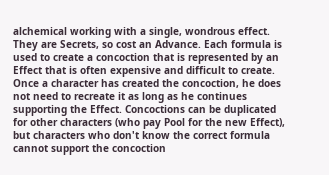alchemical working with a single, wondrous effect. They are Secrets, so cost an Advance. Each formula is used to create a concoction that is represented by an Effect that is often expensive and difficult to create. Once a character has created the concoction, he does not need to recreate it as long as he continues supporting the Effect. Concoctions can be duplicated for other characters (who pay Pool for the new Effect), but characters who don't know the correct formula cannot support the concoction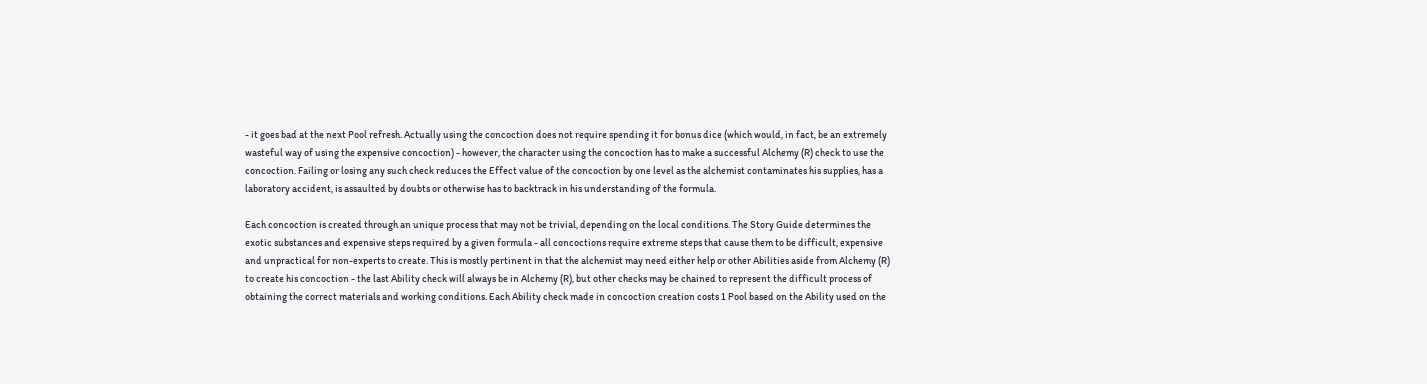- it goes bad at the next Pool refresh. Actually using the concoction does not require spending it for bonus dice (which would, in fact, be an extremely wasteful way of using the expensive concoction) - however, the character using the concoction has to make a successful Alchemy (R) check to use the concoction. Failing or losing any such check reduces the Effect value of the concoction by one level as the alchemist contaminates his supplies, has a laboratory accident, is assaulted by doubts or otherwise has to backtrack in his understanding of the formula.

Each concoction is created through an unique process that may not be trivial, depending on the local conditions. The Story Guide determines the exotic substances and expensive steps required by a given formula - all concoctions require extreme steps that cause them to be difficult, expensive and unpractical for non-experts to create. This is mostly pertinent in that the alchemist may need either help or other Abilities aside from Alchemy (R) to create his concoction - the last Ability check will always be in Alchemy (R), but other checks may be chained to represent the difficult process of obtaining the correct materials and working conditions. Each Ability check made in concoction creation costs 1 Pool based on the Ability used on the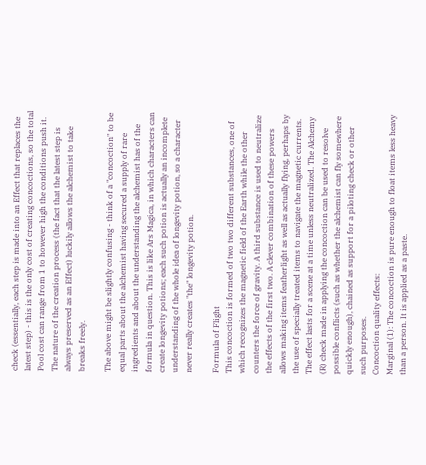check (essentially, each step is made into an Effect that replaces the latest step) - this is the only cost of creating concoctions, so the total Pool cost can range from 1 to however high the conditions push it. The nature of the creation process (the fact that the latest step is always preserved as an Effect) luckily allows the alchemist to take breaks freely.

The above might be slightly confusing - think of a "concoction" to be equal parts about the alchemist having secured a supply of rare ingredients and about the understanding the alchemist has of the formula in question. This is like Ars Magica, in which characters can create longevity potions; each such potion is actually an incomplete understanding of the whole idea of longevity potion, so a character never really creates "the" longevity potion.

Formula of Flight
This concoction is formed of two two different substances, one of which recognizes the magnetic field of the Earth while the other counters the force of gravity. A third substance is used to neutralize the effects of the first two. A clever combination of these powers allows making items featherlight as well as actually flying, perhaps by the use of specially treated items to navigate the magnetic currents. The effect lasts for a scene at a time unless neutralized. The Alchemy (R) check made in applying the concoction can be used to resolve possible conflicts (such as whether the alchemist can fly somewhere quickly enough), chained as support for a piloting check or other such purposes.
Concoction quality effects:
Marginal (1): The concoction is pure enough to float items less heavy than a person. It is applied as a paste.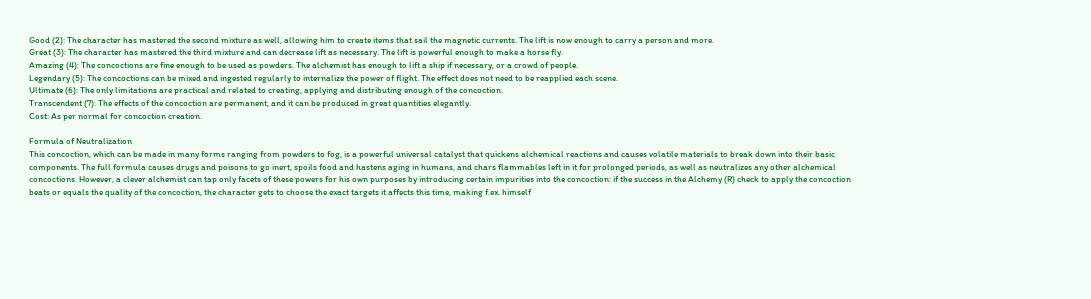Good (2): The character has mastered the second mixture as well, allowing him to create items that sail the magnetic currents. The lift is now enough to carry a person and more.
Great (3): The character has mastered the third mixture and can decrease lift as necessary. The lift is powerful enough to make a horse fly.
Amazing (4): The concoctions are fine enough to be used as powders. The alchemist has enough to lift a ship if necessary, or a crowd of people.
Legendary (5): The concoctions can be mixed and ingested regularly to internalize the power of flight. The effect does not need to be reapplied each scene.
Ultimate (6): The only limitations are practical and related to creating, applying and distributing enough of the concoction.
Transcendent (7): The effects of the concoction are permanent, and it can be produced in great quantities elegantly.
Cost: As per normal for concoction creation.

Formula of Neutralization
This concoction, which can be made in many forms ranging from powders to fog, is a powerful universal catalyst that quickens alchemical reactions and causes volatile materials to break down into their basic components. The full formula causes drugs and poisons to go inert, spoils food and hastens aging in humans, and chars flammables left in it for prolonged periods, as well as neutralizes any other alchemical concoctions. However, a clever alchemist can tap only facets of these powers for his own purposes by introducing certain impurities into the concoction: if the success in the Alchemy (R) check to apply the concoction beats or equals the quality of the concoction, the character gets to choose the exact targets it affects this time, making f.ex. himself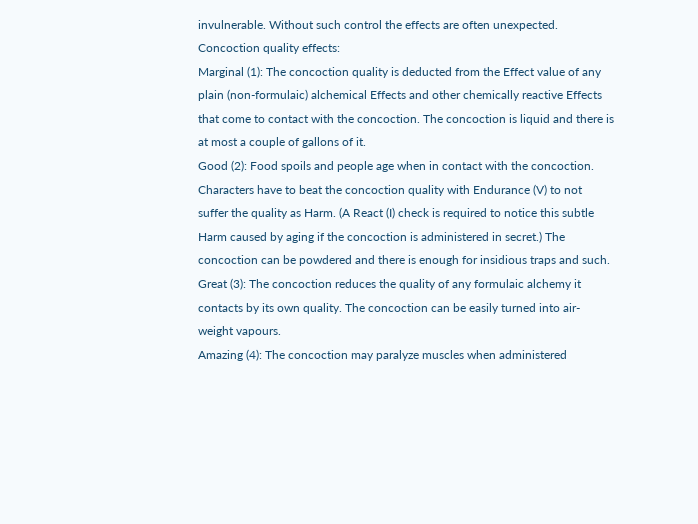invulnerable. Without such control the effects are often unexpected.
Concoction quality effects:
Marginal (1): The concoction quality is deducted from the Effect value of any plain (non-formulaic) alchemical Effects and other chemically reactive Effects that come to contact with the concoction. The concoction is liquid and there is at most a couple of gallons of it.
Good (2): Food spoils and people age when in contact with the concoction. Characters have to beat the concoction quality with Endurance (V) to not suffer the quality as Harm. (A React (I) check is required to notice this subtle Harm caused by aging if the concoction is administered in secret.) The concoction can be powdered and there is enough for insidious traps and such.
Great (3): The concoction reduces the quality of any formulaic alchemy it contacts by its own quality. The concoction can be easily turned into air-weight vapours.
Amazing (4): The concoction may paralyze muscles when administered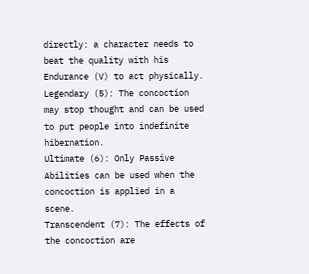directly: a character needs to beat the quality with his Endurance (V) to act physically.
Legendary (5): The concoction may stop thought and can be used to put people into indefinite hibernation.
Ultimate (6): Only Passive Abilities can be used when the concoction is applied in a scene.
Transcendent (7): The effects of the concoction are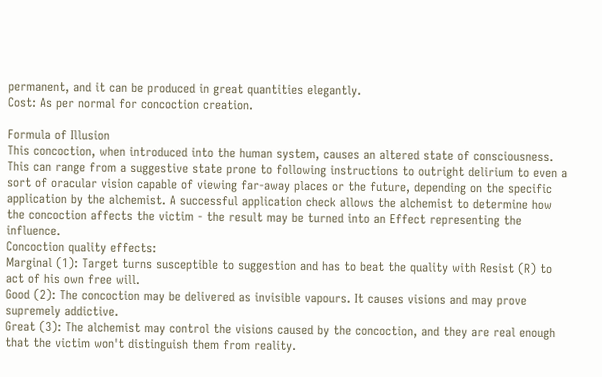permanent, and it can be produced in great quantities elegantly.
Cost: As per normal for concoction creation.

Formula of Illusion
This concoction, when introduced into the human system, causes an altered state of consciousness. This can range from a suggestive state prone to following instructions to outright delirium to even a sort of oracular vision capable of viewing far-away places or the future, depending on the specific application by the alchemist. A successful application check allows the alchemist to determine how the concoction affects the victim - the result may be turned into an Effect representing the influence.
Concoction quality effects:
Marginal (1): Target turns susceptible to suggestion and has to beat the quality with Resist (R) to act of his own free will.
Good (2): The concoction may be delivered as invisible vapours. It causes visions and may prove supremely addictive.
Great (3): The alchemist may control the visions caused by the concoction, and they are real enough that the victim won't distinguish them from reality.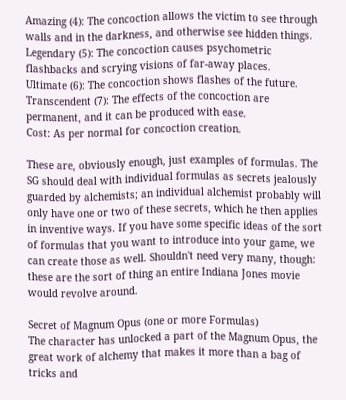Amazing (4): The concoction allows the victim to see through walls and in the darkness, and otherwise see hidden things.
Legendary (5): The concoction causes psychometric flashbacks and scrying visions of far-away places.
Ultimate (6): The concoction shows flashes of the future.
Transcendent (7): The effects of the concoction are permanent, and it can be produced with ease.
Cost: As per normal for concoction creation.

These are, obviously enough, just examples of formulas. The SG should deal with individual formulas as secrets jealously guarded by alchemists; an individual alchemist probably will only have one or two of these secrets, which he then applies in inventive ways. If you have some specific ideas of the sort of formulas that you want to introduce into your game, we can create those as well. Shouldn't need very many, though: these are the sort of thing an entire Indiana Jones movie would revolve around.

Secret of Magnum Opus (one or more Formulas)
The character has unlocked a part of the Magnum Opus, the great work of alchemy that makes it more than a bag of tricks and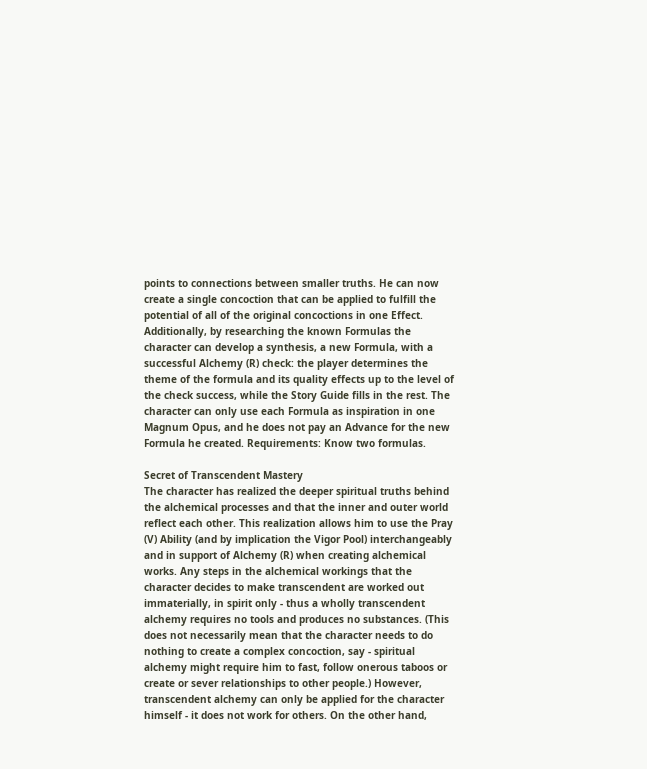points to connections between smaller truths. He can now create a single concoction that can be applied to fulfill the potential of all of the original concoctions in one Effect. Additionally, by researching the known Formulas the character can develop a synthesis, a new Formula, with a successful Alchemy (R) check: the player determines the theme of the formula and its quality effects up to the level of the check success, while the Story Guide fills in the rest. The character can only use each Formula as inspiration in one Magnum Opus, and he does not pay an Advance for the new Formula he created. Requirements: Know two formulas.

Secret of Transcendent Mastery
The character has realized the deeper spiritual truths behind the alchemical processes and that the inner and outer world reflect each other. This realization allows him to use the Pray (V) Ability (and by implication the Vigor Pool) interchangeably and in support of Alchemy (R) when creating alchemical works. Any steps in the alchemical workings that the character decides to make transcendent are worked out immaterially, in spirit only - thus a wholly transcendent alchemy requires no tools and produces no substances. (This does not necessarily mean that the character needs to do nothing to create a complex concoction, say - spiritual alchemy might require him to fast, follow onerous taboos or create or sever relationships to other people.) However, transcendent alchemy can only be applied for the character himself - it does not work for others. On the other hand,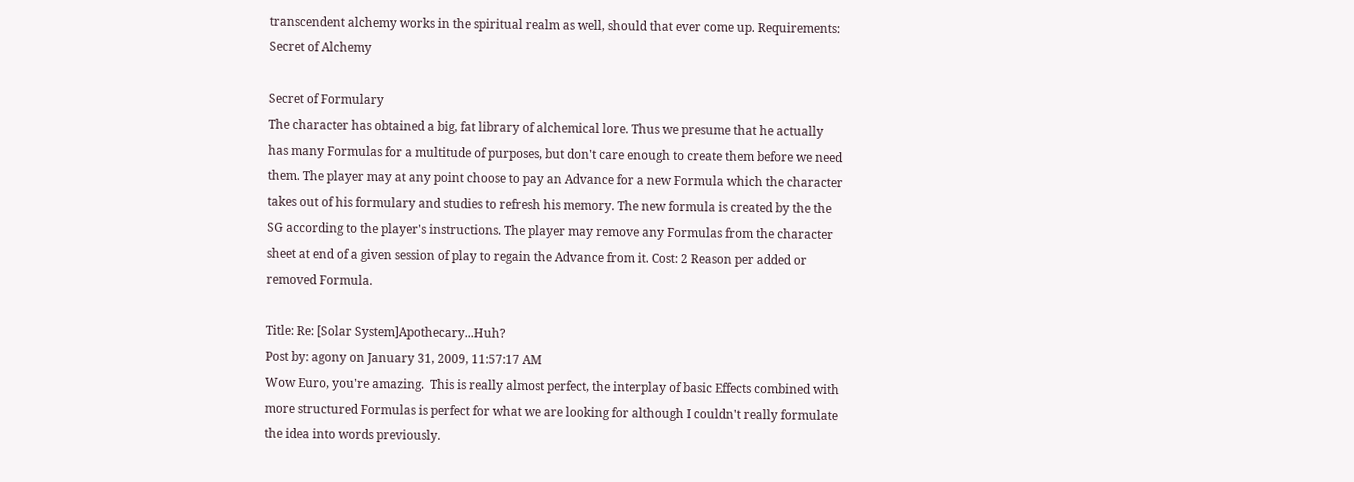transcendent alchemy works in the spiritual realm as well, should that ever come up. Requirements: Secret of Alchemy

Secret of Formulary
The character has obtained a big, fat library of alchemical lore. Thus we presume that he actually has many Formulas for a multitude of purposes, but don't care enough to create them before we need them. The player may at any point choose to pay an Advance for a new Formula which the character takes out of his formulary and studies to refresh his memory. The new formula is created by the the SG according to the player's instructions. The player may remove any Formulas from the character sheet at end of a given session of play to regain the Advance from it. Cost: 2 Reason per added or removed Formula.

Title: Re: [Solar System]Apothecary...Huh?
Post by: agony on January 31, 2009, 11:57:17 AM
Wow Euro, you're amazing.  This is really almost perfect, the interplay of basic Effects combined with more structured Formulas is perfect for what we are looking for although I couldn't really formulate the idea into words previously.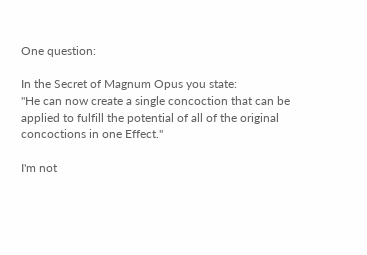One question:

In the Secret of Magnum Opus you state:
"He can now create a single concoction that can be applied to fulfill the potential of all of the original concoctions in one Effect."

I'm not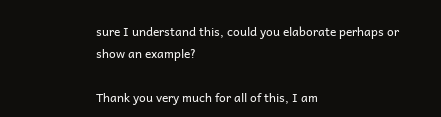sure I understand this, could you elaborate perhaps or show an example?

Thank you very much for all of this, I am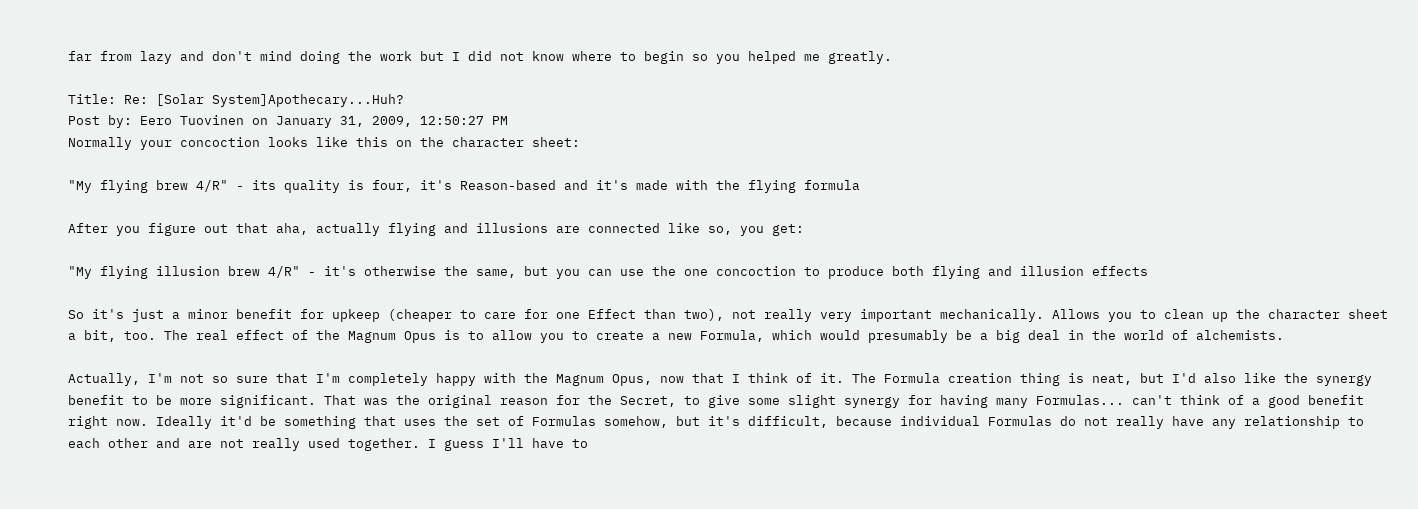far from lazy and don't mind doing the work but I did not know where to begin so you helped me greatly.

Title: Re: [Solar System]Apothecary...Huh?
Post by: Eero Tuovinen on January 31, 2009, 12:50:27 PM
Normally your concoction looks like this on the character sheet:

"My flying brew 4/R" - its quality is four, it's Reason-based and it's made with the flying formula

After you figure out that aha, actually flying and illusions are connected like so, you get:

"My flying illusion brew 4/R" - it's otherwise the same, but you can use the one concoction to produce both flying and illusion effects

So it's just a minor benefit for upkeep (cheaper to care for one Effect than two), not really very important mechanically. Allows you to clean up the character sheet a bit, too. The real effect of the Magnum Opus is to allow you to create a new Formula, which would presumably be a big deal in the world of alchemists.

Actually, I'm not so sure that I'm completely happy with the Magnum Opus, now that I think of it. The Formula creation thing is neat, but I'd also like the synergy benefit to be more significant. That was the original reason for the Secret, to give some slight synergy for having many Formulas... can't think of a good benefit right now. Ideally it'd be something that uses the set of Formulas somehow, but it's difficult, because individual Formulas do not really have any relationship to each other and are not really used together. I guess I'll have to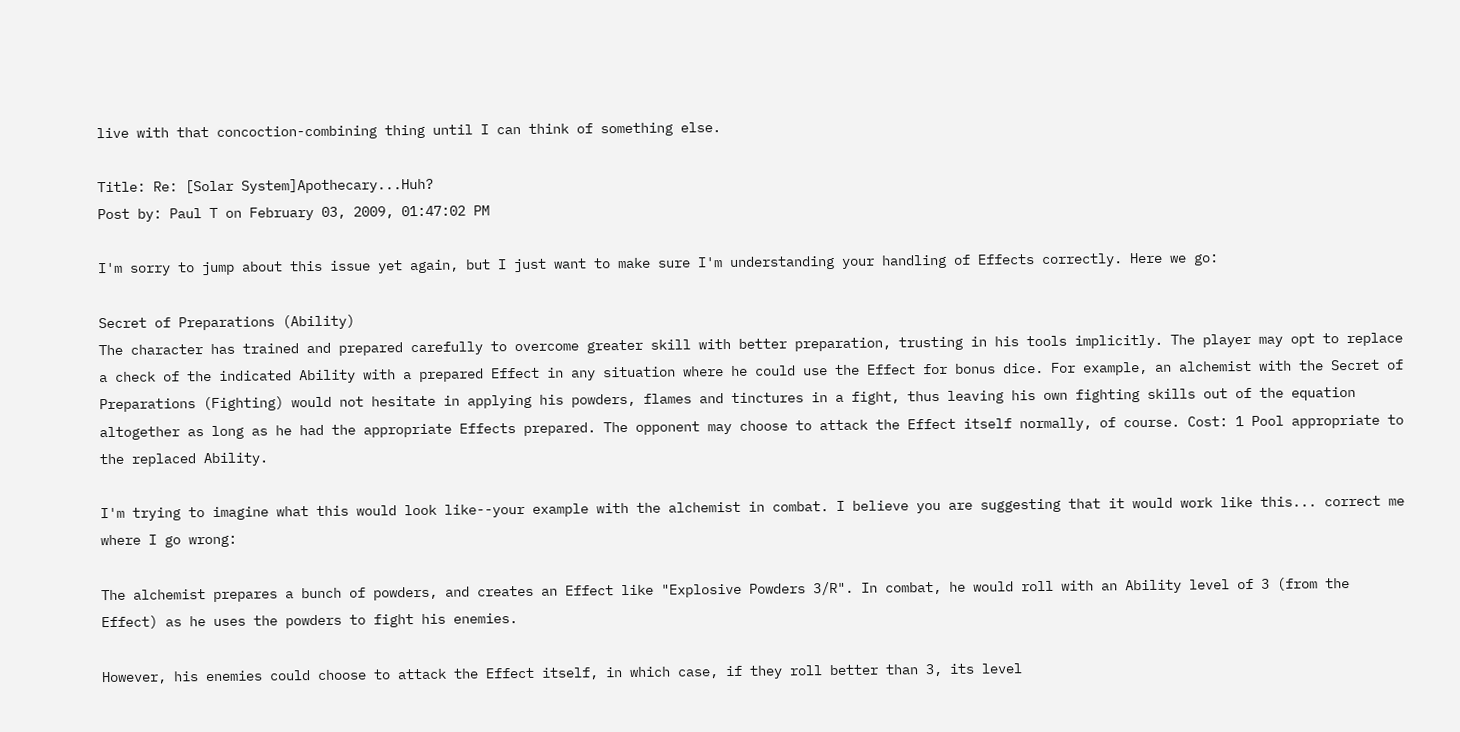live with that concoction-combining thing until I can think of something else.

Title: Re: [Solar System]Apothecary...Huh?
Post by: Paul T on February 03, 2009, 01:47:02 PM

I'm sorry to jump about this issue yet again, but I just want to make sure I'm understanding your handling of Effects correctly. Here we go:

Secret of Preparations (Ability)
The character has trained and prepared carefully to overcome greater skill with better preparation, trusting in his tools implicitly. The player may opt to replace a check of the indicated Ability with a prepared Effect in any situation where he could use the Effect for bonus dice. For example, an alchemist with the Secret of Preparations (Fighting) would not hesitate in applying his powders, flames and tinctures in a fight, thus leaving his own fighting skills out of the equation altogether as long as he had the appropriate Effects prepared. The opponent may choose to attack the Effect itself normally, of course. Cost: 1 Pool appropriate to the replaced Ability.

I'm trying to imagine what this would look like--your example with the alchemist in combat. I believe you are suggesting that it would work like this... correct me where I go wrong:

The alchemist prepares a bunch of powders, and creates an Effect like "Explosive Powders 3/R". In combat, he would roll with an Ability level of 3 (from the Effect) as he uses the powders to fight his enemies.

However, his enemies could choose to attack the Effect itself, in which case, if they roll better than 3, its level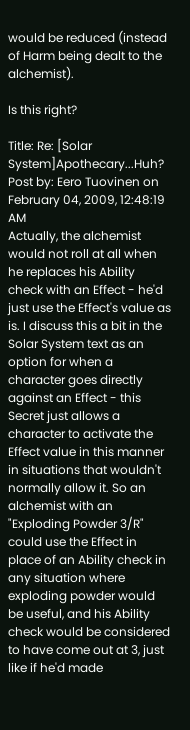would be reduced (instead of Harm being dealt to the alchemist).

Is this right?

Title: Re: [Solar System]Apothecary...Huh?
Post by: Eero Tuovinen on February 04, 2009, 12:48:19 AM
Actually, the alchemist would not roll at all when he replaces his Ability check with an Effect - he'd just use the Effect's value as is. I discuss this a bit in the Solar System text as an option for when a character goes directly against an Effect - this Secret just allows a character to activate the Effect value in this manner in situations that wouldn't normally allow it. So an alchemist with an "Exploding Powder 3/R" could use the Effect in place of an Ability check in any situation where exploding powder would be useful, and his Ability check would be considered to have come out at 3, just like if he'd made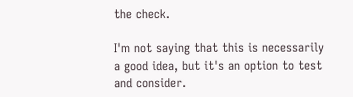the check.

I'm not saying that this is necessarily a good idea, but it's an option to test and consider.